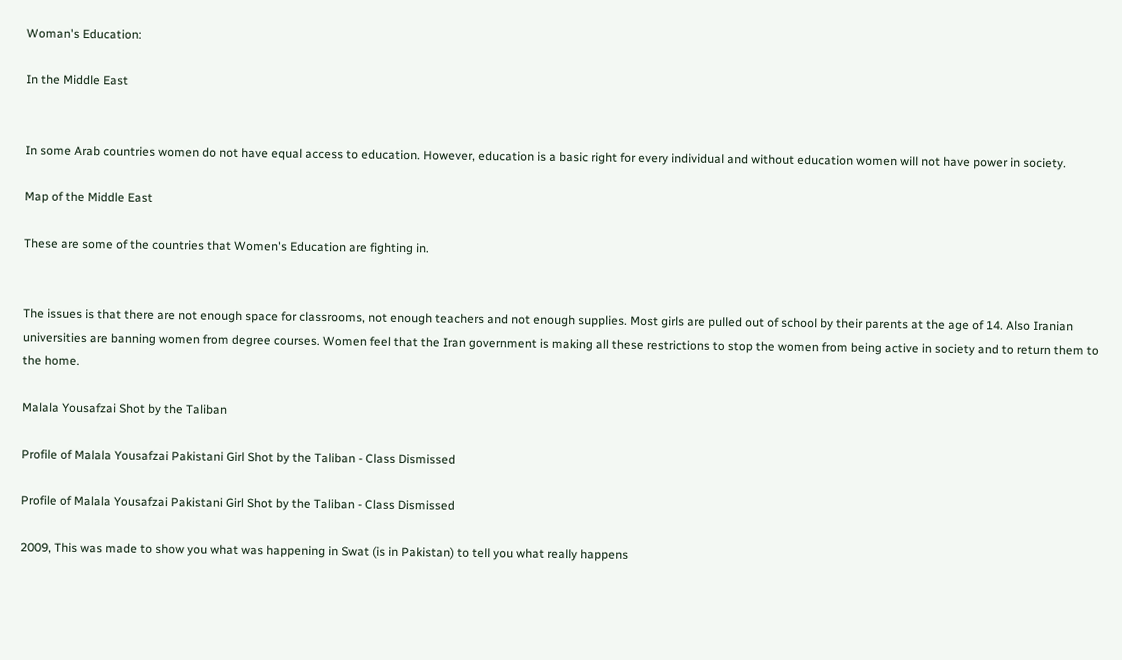Woman's Education:

In the Middle East


In some Arab countries women do not have equal access to education. However, education is a basic right for every individual and without education women will not have power in society.

Map of the Middle East

These are some of the countries that Women's Education are fighting in.


The issues is that there are not enough space for classrooms, not enough teachers and not enough supplies. Most girls are pulled out of school by their parents at the age of 14. Also Iranian universities are banning women from degree courses. Women feel that the Iran government is making all these restrictions to stop the women from being active in society and to return them to the home.

Malala Yousafzai Shot by the Taliban

Profile of Malala Yousafzai Pakistani Girl Shot by the Taliban - Class Dismissed

Profile of Malala Yousafzai Pakistani Girl Shot by the Taliban - Class Dismissed

2009, This was made to show you what was happening in Swat (is in Pakistan) to tell you what really happens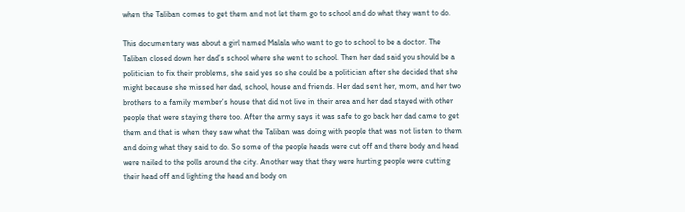when the Taliban comes to get them and not let them go to school and do what they want to do.

This documentary was about a girl named Malala who want to go to school to be a doctor. The Taliban closed down her dad’s school where she went to school. Then her dad said you should be a politician to fix their problems, she said yes so she could be a politician after she decided that she might because she missed her dad, school, house and friends. Her dad sent her, mom, and her two brothers to a family member’s house that did not live in their area and her dad stayed with other people that were staying there too. After the army says it was safe to go back her dad came to get them and that is when they saw what the Taliban was doing with people that was not listen to them and doing what they said to do. So some of the people heads were cut off and there body and head were nailed to the polls around the city. Another way that they were hurting people were cutting their head off and lighting the head and body on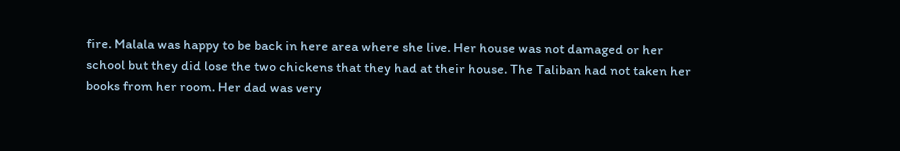fire. Malala was happy to be back in here area where she live. Her house was not damaged or her school but they did lose the two chickens that they had at their house. The Taliban had not taken her books from her room. Her dad was very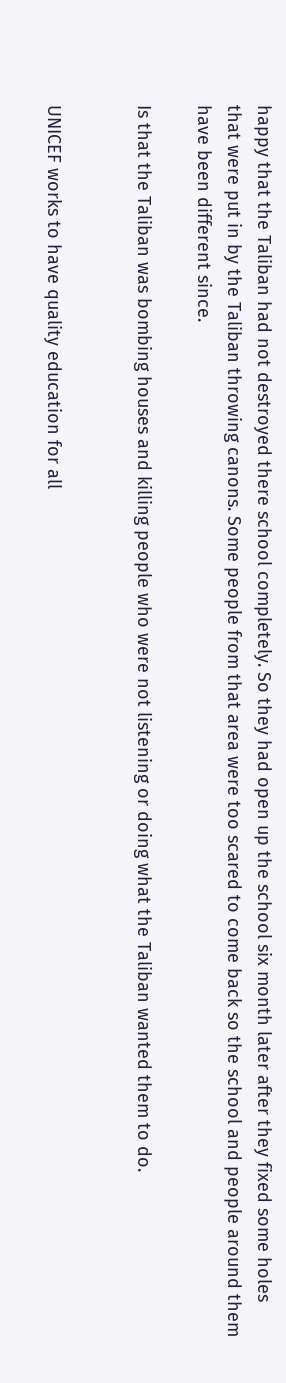happy that the Taliban had not destroyed there school completely. So they had open up the school six month later after they fixed some holes that were put in by the Taliban throwing canons. Some people from that area were too scared to come back so the school and people around them have been different since.

Is that the Taliban was bombing houses and killing people who were not listening or doing what the Taliban wanted them to do.


UNICEF works to have quality education for all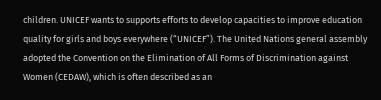children. UNICEF wants to supports efforts to develop capacities to improve education quality for girls and boys everywhere (“UNICEF”). The United Nations general assembly adopted the Convention on the Elimination of All Forms of Discrimination against Women (CEDAW), which is often described as an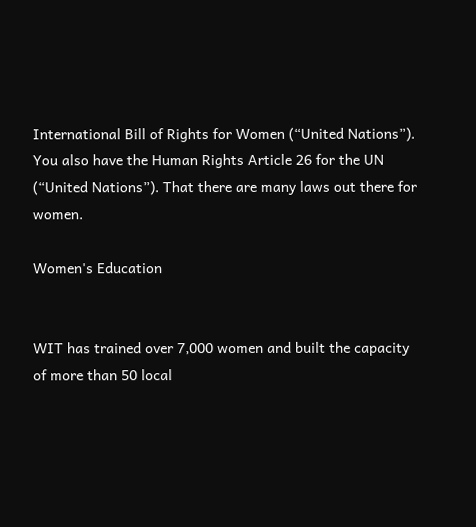International Bill of Rights for Women (“United Nations”). You also have the Human Rights Article 26 for the UN (“United Nations”). That there are many laws out there for women.

Women's Education


WIT has trained over 7,000 women and built the capacity of more than 50 local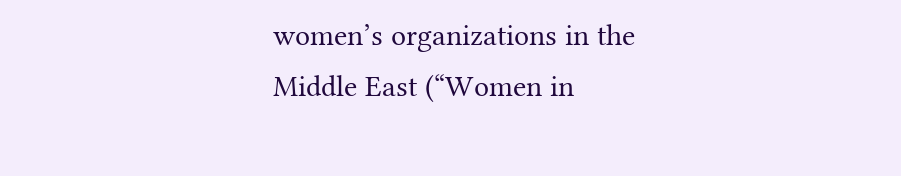women’s organizations in the Middle East (“Women in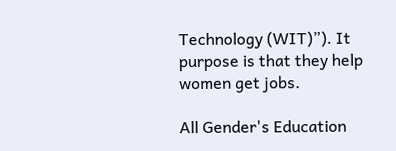Technology (WIT)”). It purpose is that they help women get jobs.

All Gender's Education